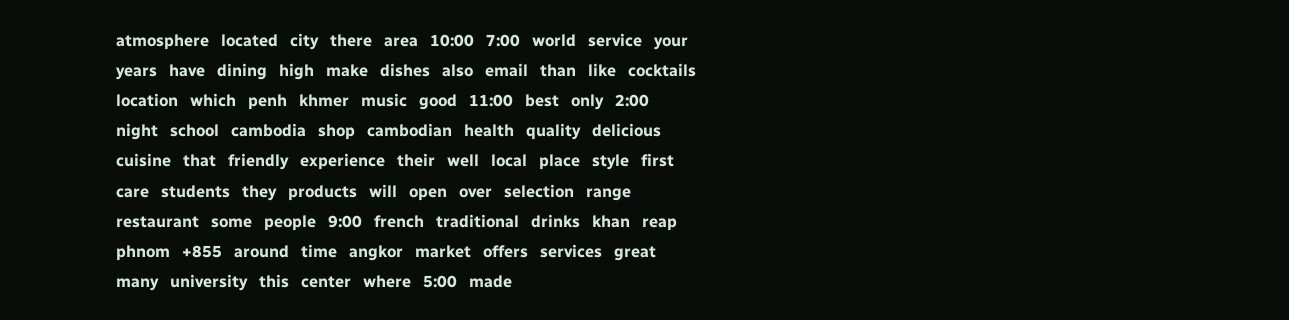atmosphere   located   city   there   area   10:00   7:00   world   service   your   years   have   dining   high   make   dishes   also   email   than   like   cocktails   location   which   penh   khmer   music   good   11:00   best   only   2:00   night   school   cambodia   shop   cambodian   health   quality   delicious   cuisine   that   friendly   experience   their   well   local   place   style   first   care   students   they   products   will   open   over   selection   range   restaurant   some   people   9:00   french   traditional   drinks   khan   reap   phnom   +855   around   time   angkor   market   offers   services   great   many   university   this   center   where   5:00   made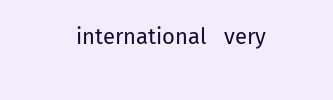international   very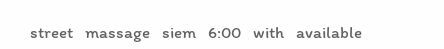street   massage   siem   6:00   with   available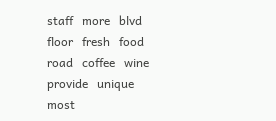staff   more   blvd   floor   fresh   food   road   coffee   wine   provide   unique   most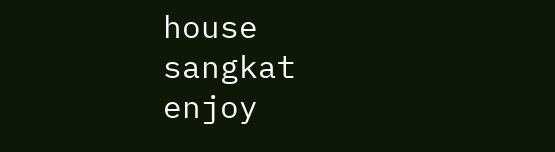house   sangkat   enjoy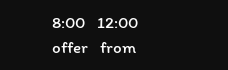8:00   12:00   offer   from